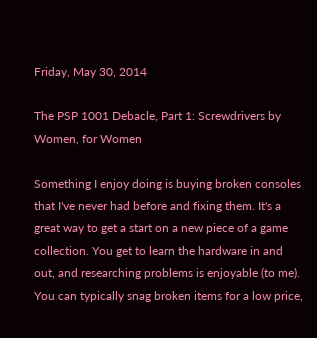Friday, May 30, 2014

The PSP 1001 Debacle, Part 1: Screwdrivers by Women, for Women

Something I enjoy doing is buying broken consoles that I've never had before and fixing them. It's a great way to get a start on a new piece of a game collection. You get to learn the hardware in and out, and researching problems is enjoyable (to me). You can typically snag broken items for a low price,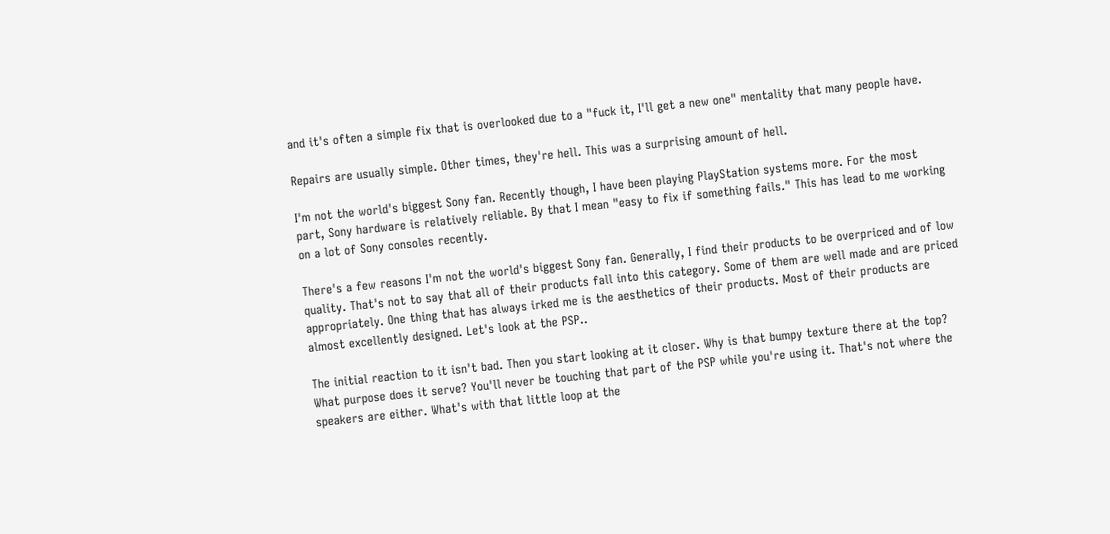and it's often a simple fix that is overlooked due to a "fuck it, I'll get a new one" mentality that many people have.

Repairs are usually simple. Other times, they're hell. This was a surprising amount of hell.

I'm not the world's biggest Sony fan. Recently though, I have been playing PlayStation systems more. For the most part, Sony hardware is relatively reliable. By that I mean "easy to fix if something fails." This has lead to me working on a lot of Sony consoles recently.

There's a few reasons I'm not the world's biggest Sony fan. Generally, I find their products to be overpriced and of low quality. That's not to say that all of their products fall into this category. Some of them are well made and are priced appropriately. One thing that has always irked me is the aesthetics of their products. Most of their products are almost excellently designed. Let's look at the PSP..

The initial reaction to it isn't bad. Then you start looking at it closer. Why is that bumpy texture there at the top? What purpose does it serve? You'll never be touching that part of the PSP while you're using it. That's not where the speakers are either. What's with that little loop at the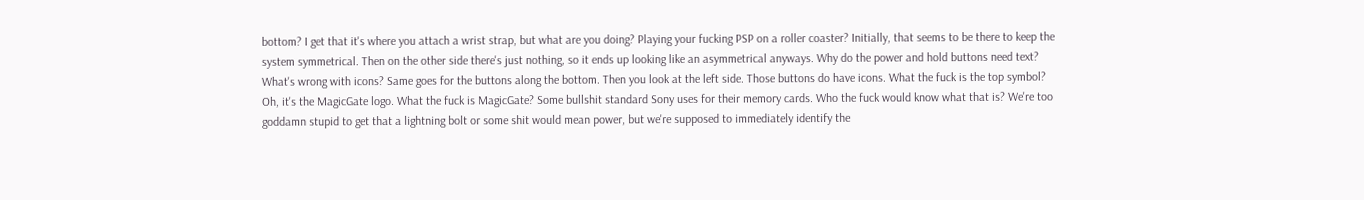bottom? I get that it's where you attach a wrist strap, but what are you doing? Playing your fucking PSP on a roller coaster? Initially, that seems to be there to keep the system symmetrical. Then on the other side there's just nothing, so it ends up looking like an asymmetrical anyways. Why do the power and hold buttons need text? What's wrong with icons? Same goes for the buttons along the bottom. Then you look at the left side. Those buttons do have icons. What the fuck is the top symbol? Oh, it's the MagicGate logo. What the fuck is MagicGate? Some bullshit standard Sony uses for their memory cards. Who the fuck would know what that is? We're too goddamn stupid to get that a lightning bolt or some shit would mean power, but we're supposed to immediately identify the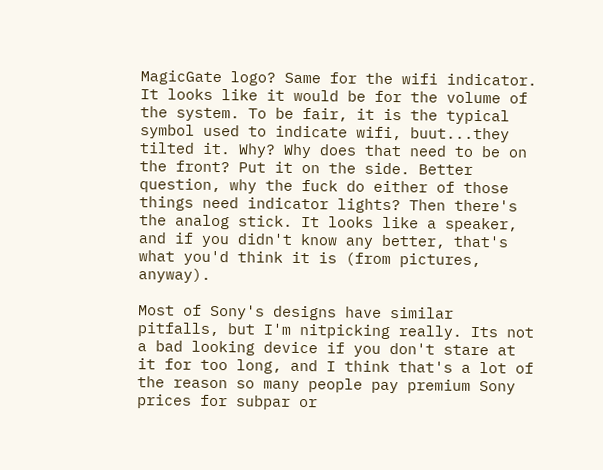MagicGate logo? Same for the wifi indicator. It looks like it would be for the volume of the system. To be fair, it is the typical symbol used to indicate wifi, buut...they tilted it. Why? Why does that need to be on the front? Put it on the side. Better question, why the fuck do either of those things need indicator lights? Then there's the analog stick. It looks like a speaker, and if you didn't know any better, that's what you'd think it is (from pictures, anyway).

Most of Sony's designs have similar pitfalls, but I'm nitpicking really. Its not a bad looking device if you don't stare at it for too long, and I think that's a lot of the reason so many people pay premium Sony prices for subpar or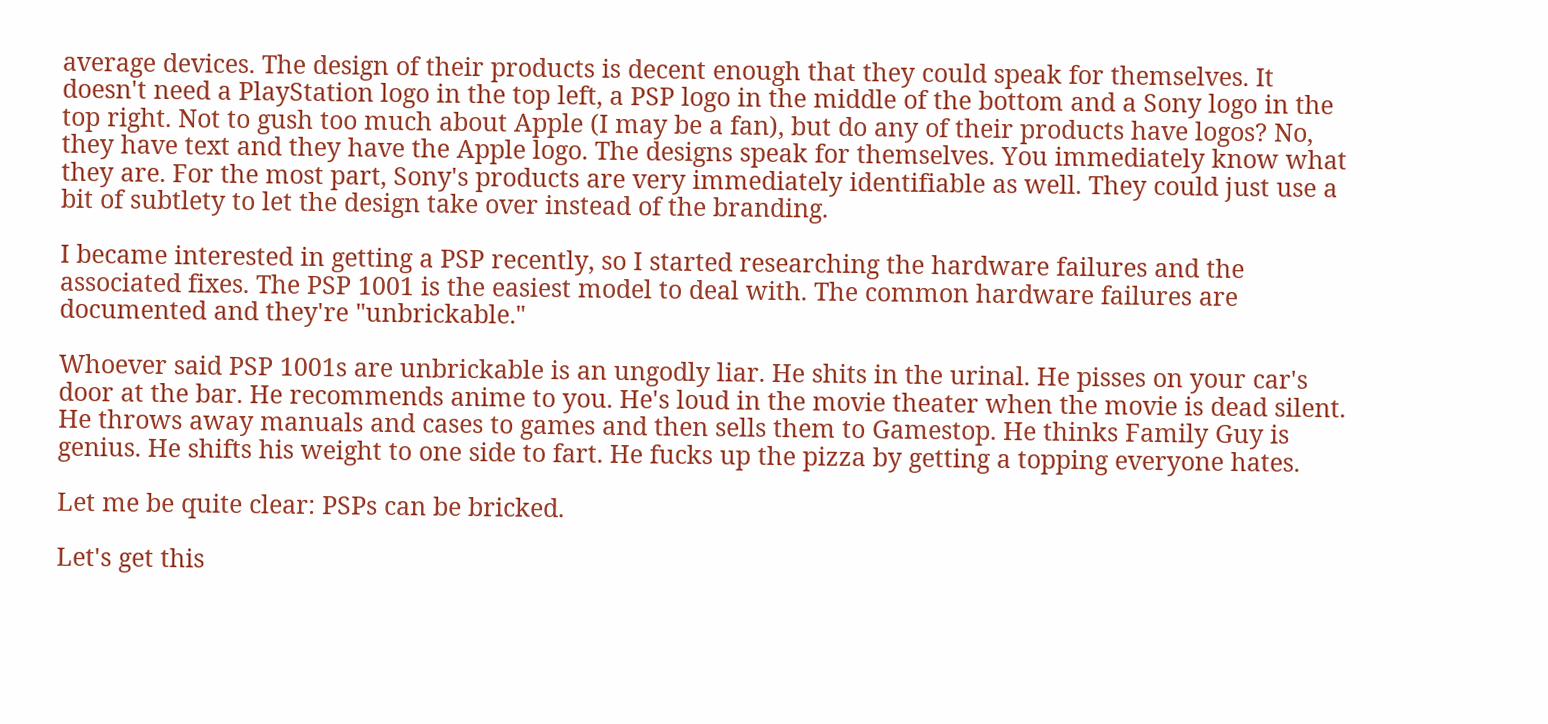average devices. The design of their products is decent enough that they could speak for themselves. It doesn't need a PlayStation logo in the top left, a PSP logo in the middle of the bottom and a Sony logo in the top right. Not to gush too much about Apple (I may be a fan), but do any of their products have logos? No, they have text and they have the Apple logo. The designs speak for themselves. You immediately know what they are. For the most part, Sony's products are very immediately identifiable as well. They could just use a bit of subtlety to let the design take over instead of the branding.

I became interested in getting a PSP recently, so I started researching the hardware failures and the associated fixes. The PSP 1001 is the easiest model to deal with. The common hardware failures are documented and they're "unbrickable."

Whoever said PSP 1001s are unbrickable is an ungodly liar. He shits in the urinal. He pisses on your car's door at the bar. He recommends anime to you. He's loud in the movie theater when the movie is dead silent. He throws away manuals and cases to games and then sells them to Gamestop. He thinks Family Guy is genius. He shifts his weight to one side to fart. He fucks up the pizza by getting a topping everyone hates.

Let me be quite clear: PSPs can be bricked.

Let's get this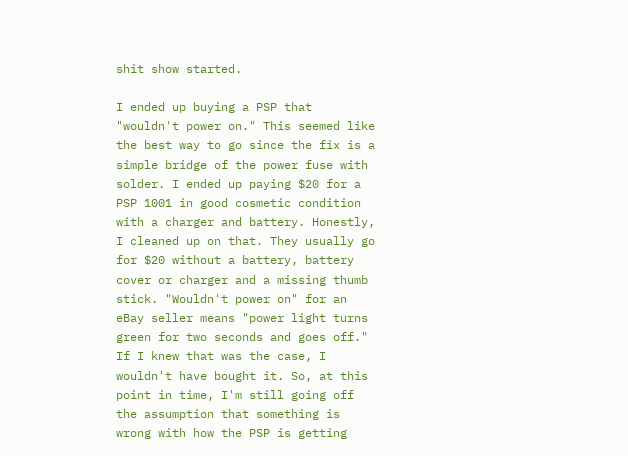shit show started.

I ended up buying a PSP that "wouldn't power on." This seemed like the best way to go since the fix is a simple bridge of the power fuse with solder. I ended up paying $20 for a PSP 1001 in good cosmetic condition with a charger and battery. Honestly, I cleaned up on that. They usually go for $20 without a battery, battery cover or charger and a missing thumb stick. "Wouldn't power on" for an eBay seller means "power light turns green for two seconds and goes off." If I knew that was the case, I wouldn't have bought it. So, at this point in time, I'm still going off the assumption that something is wrong with how the PSP is getting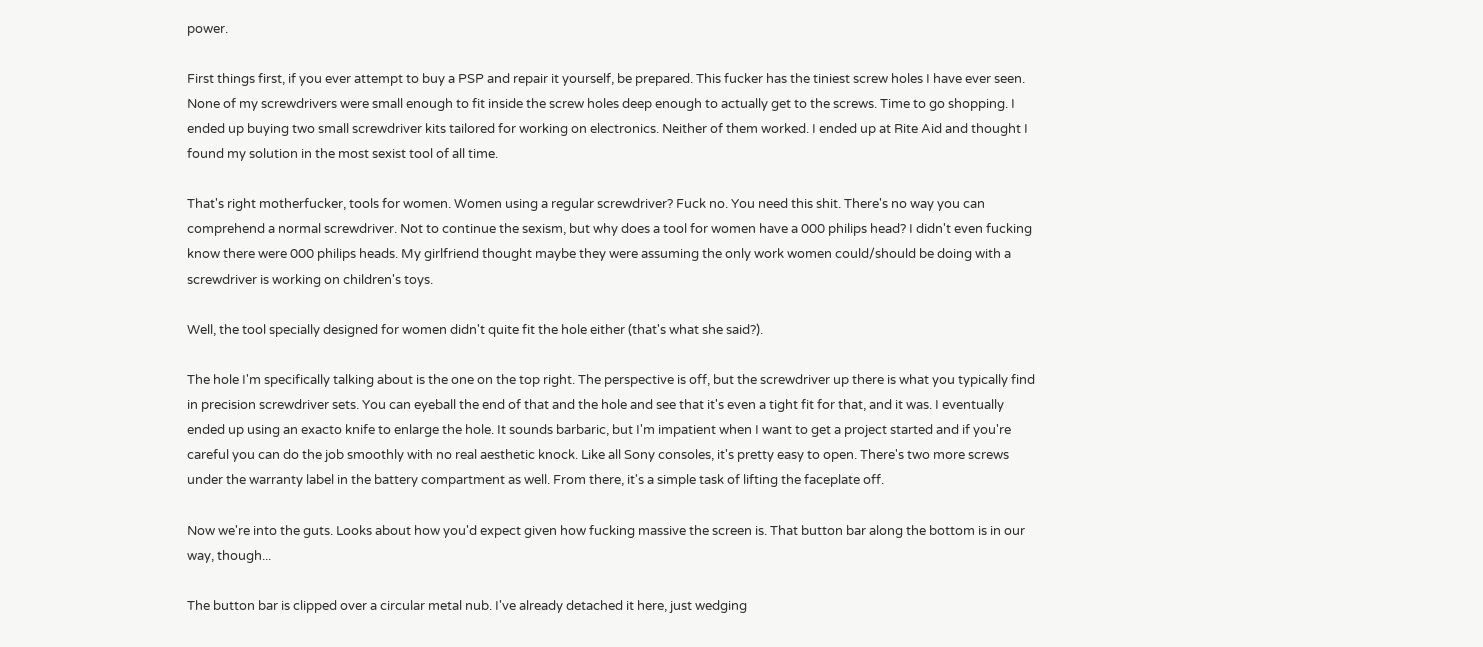power.

First things first, if you ever attempt to buy a PSP and repair it yourself, be prepared. This fucker has the tiniest screw holes I have ever seen. None of my screwdrivers were small enough to fit inside the screw holes deep enough to actually get to the screws. Time to go shopping. I ended up buying two small screwdriver kits tailored for working on electronics. Neither of them worked. I ended up at Rite Aid and thought I found my solution in the most sexist tool of all time.

That's right motherfucker, tools for women. Women using a regular screwdriver? Fuck no. You need this shit. There's no way you can comprehend a normal screwdriver. Not to continue the sexism, but why does a tool for women have a 000 philips head? I didn't even fucking know there were 000 philips heads. My girlfriend thought maybe they were assuming the only work women could/should be doing with a screwdriver is working on children's toys.

Well, the tool specially designed for women didn't quite fit the hole either (that's what she said?).

The hole I'm specifically talking about is the one on the top right. The perspective is off, but the screwdriver up there is what you typically find in precision screwdriver sets. You can eyeball the end of that and the hole and see that it's even a tight fit for that, and it was. I eventually ended up using an exacto knife to enlarge the hole. It sounds barbaric, but I'm impatient when I want to get a project started and if you're careful you can do the job smoothly with no real aesthetic knock. Like all Sony consoles, it's pretty easy to open. There's two more screws under the warranty label in the battery compartment as well. From there, it's a simple task of lifting the faceplate off.

Now we're into the guts. Looks about how you'd expect given how fucking massive the screen is. That button bar along the bottom is in our way, though...

The button bar is clipped over a circular metal nub. I've already detached it here, just wedging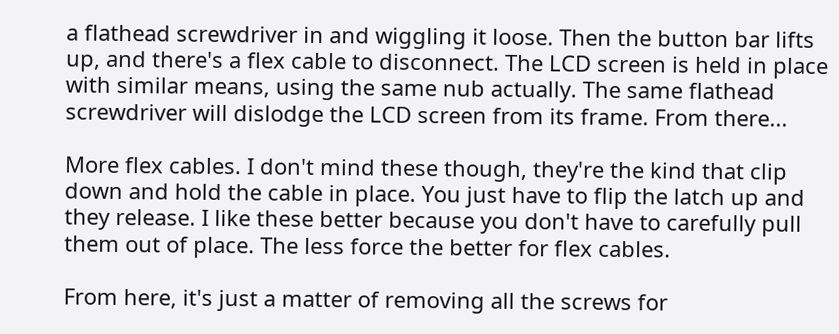a flathead screwdriver in and wiggling it loose. Then the button bar lifts up, and there's a flex cable to disconnect. The LCD screen is held in place with similar means, using the same nub actually. The same flathead screwdriver will dislodge the LCD screen from its frame. From there...

More flex cables. I don't mind these though, they're the kind that clip down and hold the cable in place. You just have to flip the latch up and they release. I like these better because you don't have to carefully pull them out of place. The less force the better for flex cables.

From here, it's just a matter of removing all the screws for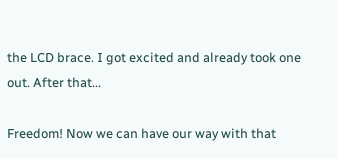the LCD brace. I got excited and already took one out. After that...

Freedom! Now we can have our way with that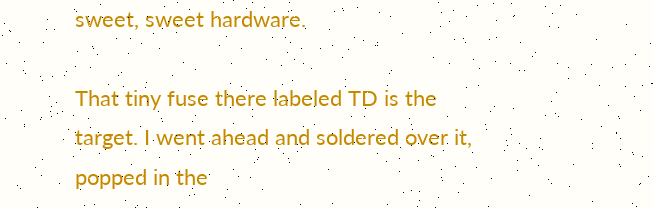sweet, sweet hardware.

That tiny fuse there labeled TD is the target. I went ahead and soldered over it, popped in the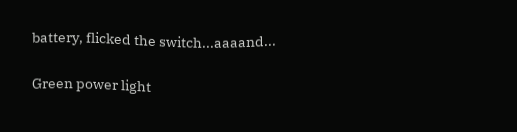battery, flicked the switch...aaaand...

Green power light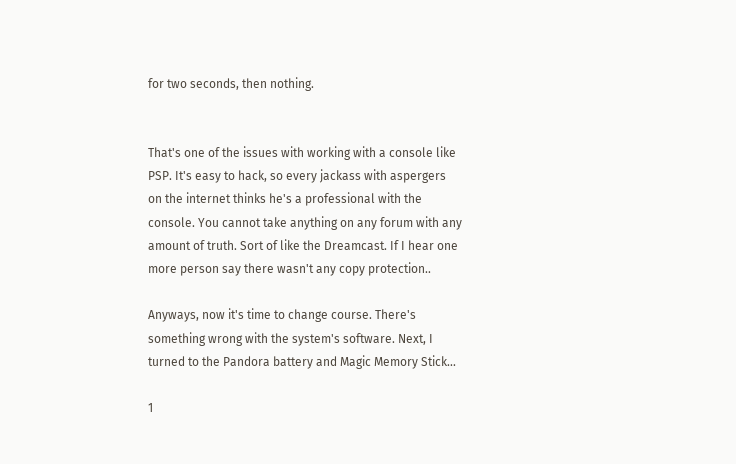for two seconds, then nothing.


That's one of the issues with working with a console like PSP. It's easy to hack, so every jackass with aspergers on the internet thinks he's a professional with the console. You cannot take anything on any forum with any amount of truth. Sort of like the Dreamcast. If I hear one more person say there wasn't any copy protection..

Anyways, now it's time to change course. There's something wrong with the system's software. Next, I turned to the Pandora battery and Magic Memory Stick...

1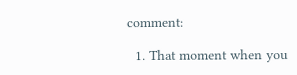comment:

  1. That moment when you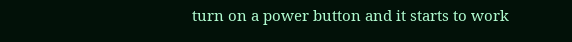turn on a power button and it starts to work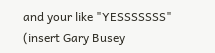and your like "YESSSSSSS" (insert Gary Busey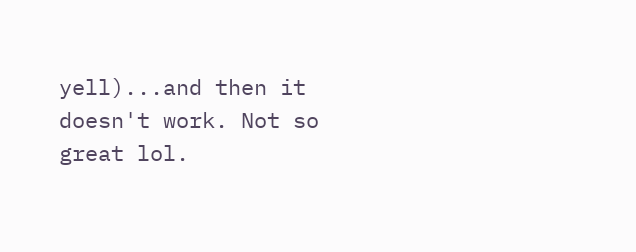yell)...and then it doesn't work. Not so great lol.